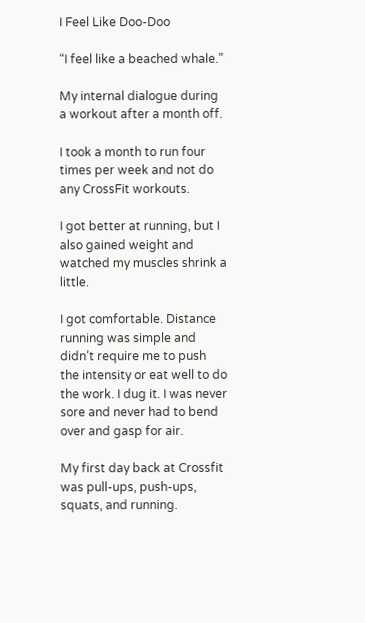I Feel Like Doo-Doo

“I feel like a beached whale.”

My internal dialogue during a workout after a month off.

I took a month to run four times per week and not do any CrossFit workouts.

I got better at running, but I also gained weight and watched my muscles shrink a little.

I got comfortable. Distance running was simple and didn’t require me to push the intensity or eat well to do the work. I dug it. I was never sore and never had to bend over and gasp for air.

My first day back at Crossfit was pull-ups, push-ups, squats, and running.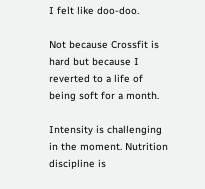I felt like doo-doo.

Not because Crossfit is hard but because I reverted to a life of being soft for a month.

Intensity is challenging in the moment. Nutrition discipline is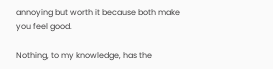annoying but worth it because both make you feel good.

Nothing, to my knowledge, has the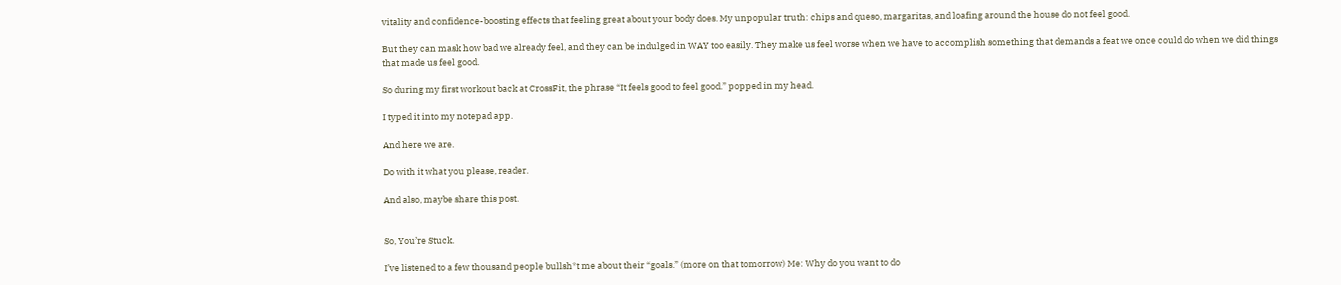vitality and confidence-boosting effects that feeling great about your body does. My unpopular truth: chips and queso, margaritas, and loafing around the house do not feel good.

But they can mask how bad we already feel, and they can be indulged in WAY too easily. They make us feel worse when we have to accomplish something that demands a feat we once could do when we did things that made us feel good.

So during my first workout back at CrossFit, the phrase “It feels good to feel good.” popped in my head.

I typed it into my notepad app.

And here we are.

Do with it what you please, reader.

And also, maybe share this post.


So, You’re Stuck.

I’ve listened to a few thousand people bullsh*t me about their “goals.” (more on that tomorrow) Me: Why do you want to do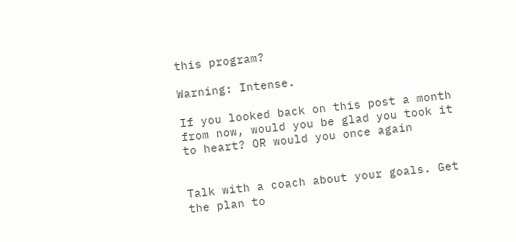this program?

Warning: Intense.

If you looked back on this post a month from now, would you be glad you took it to heart? OR would you once again


Talk with a coach about your goals. Get the plan to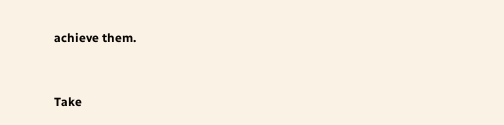achieve them.


Take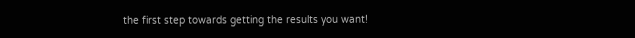the first step towards getting the results you want!